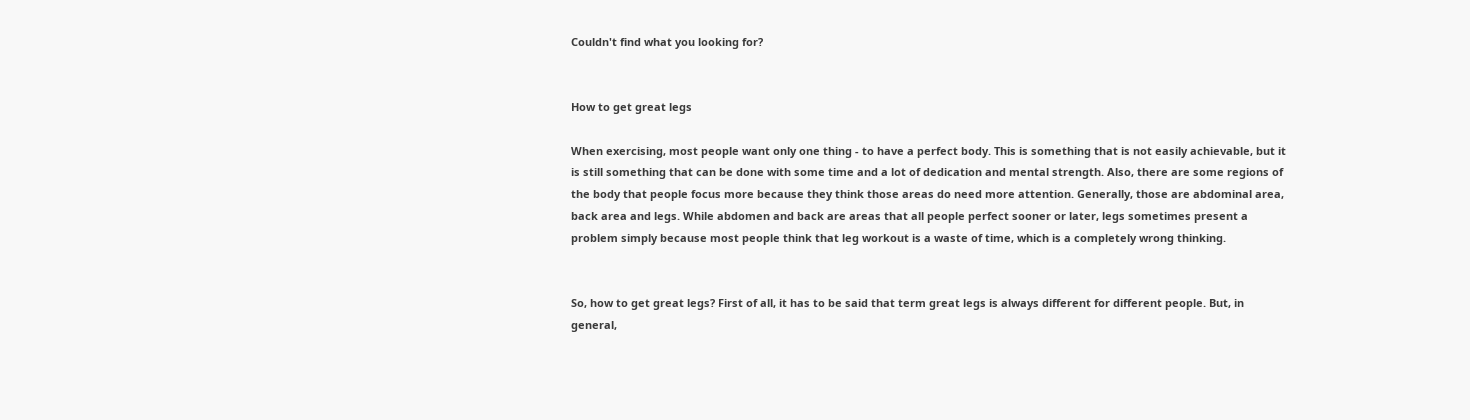Couldn't find what you looking for?


How to get great legs

When exercising, most people want only one thing - to have a perfect body. This is something that is not easily achievable, but it is still something that can be done with some time and a lot of dedication and mental strength. Also, there are some regions of the body that people focus more because they think those areas do need more attention. Generally, those are abdominal area, back area and legs. While abdomen and back are areas that all people perfect sooner or later, legs sometimes present a problem simply because most people think that leg workout is a waste of time, which is a completely wrong thinking.


So, how to get great legs? First of all, it has to be said that term great legs is always different for different people. But, in general,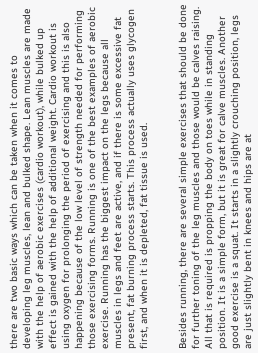there are two basic ways which can be taken when it comes to developing leg muscles, lean and bulked shape. Lean muscles are made with the help of aerobic exercises (cardio workout), while bulked up effect is gained with the help of additional weight. Cardio workout is using oxygen for prolonging the period of exercising and this is also happening because of the low level of strength needed for performing those exercising forms. Running is one of the best examples of aerobic exercise. Running has the biggest impact on the legs because all muscles in legs and feet are active, and if there is some excessive fat present, fat burning process starts. This process actually uses glycogen first, and when it is depleted, fat tissue is used.


Besides running, there are several simple exercises that should be done for further toning of the leg muscles and those would be calves raising. All that is required is propping the body on toes while in standing position. It is a simple form, but it is great for calve muscles. Another good exercise is a squat. It starts in a slightly crouching position, legs are just slightly bent in knees and hips are at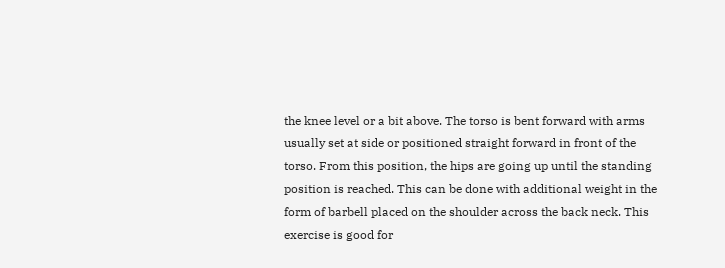the knee level or a bit above. The torso is bent forward with arms usually set at side or positioned straight forward in front of the torso. From this position, the hips are going up until the standing position is reached. This can be done with additional weight in the form of barbell placed on the shoulder across the back neck. This exercise is good for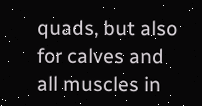quads, but also for calves and all muscles in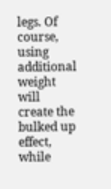legs. Of course, using additional weight will create the bulked up effect, while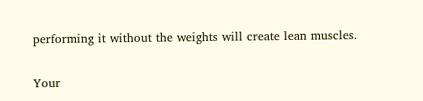performing it without the weights will create lean muscles.

Your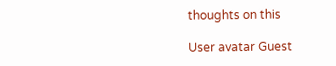thoughts on this

User avatar Guest